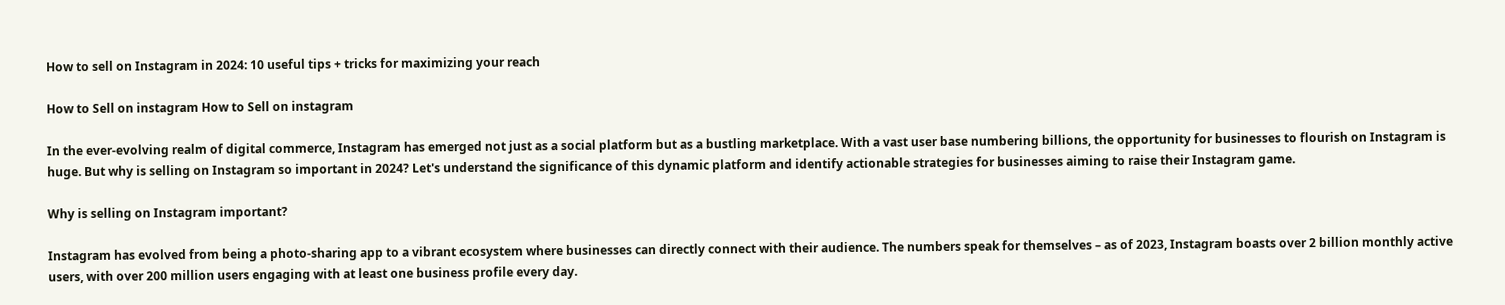How to sell on Instagram in 2024: 10 useful tips + tricks for maximizing your reach

How to Sell on instagram How to Sell on instagram

In the ever-evolving realm of digital commerce, Instagram has emerged not just as a social platform but as a bustling marketplace. With a vast user base numbering billions, the opportunity for businesses to flourish on Instagram is huge. But why is selling on Instagram so important in 2024? Let's understand the significance of this dynamic platform and identify actionable strategies for businesses aiming to raise their Instagram game.

Why is selling on Instagram important?

Instagram has evolved from being a photo-sharing app to a vibrant ecosystem where businesses can directly connect with their audience. The numbers speak for themselves – as of 2023, Instagram boasts over 2 billion monthly active users, with over 200 million users engaging with at least one business profile every day.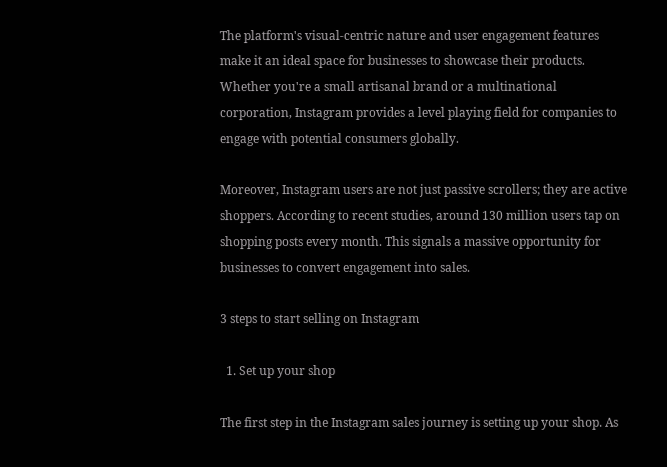The platform's visual-centric nature and user engagement features make it an ideal space for businesses to showcase their products. Whether you're a small artisanal brand or a multinational corporation, Instagram provides a level playing field for companies to engage with potential consumers globally.

Moreover, Instagram users are not just passive scrollers; they are active shoppers. According to recent studies, around 130 million users tap on shopping posts every month. This signals a massive opportunity for businesses to convert engagement into sales.

3 steps to start selling on Instagram

  1. Set up your shop

The first step in the Instagram sales journey is setting up your shop. As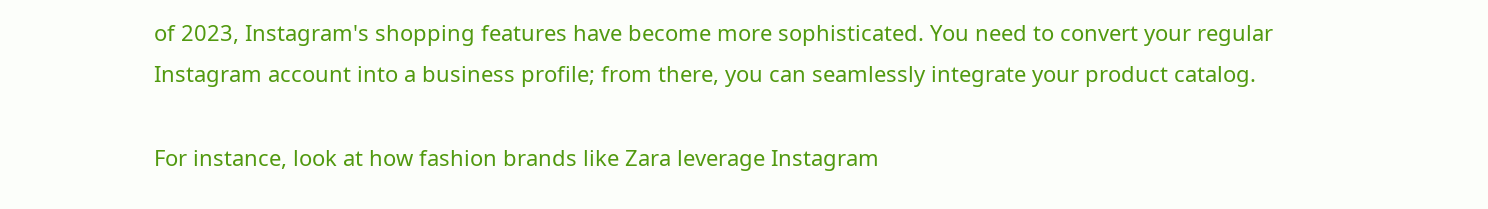of 2023, Instagram's shopping features have become more sophisticated. You need to convert your regular Instagram account into a business profile; from there, you can seamlessly integrate your product catalog.

For instance, look at how fashion brands like Zara leverage Instagram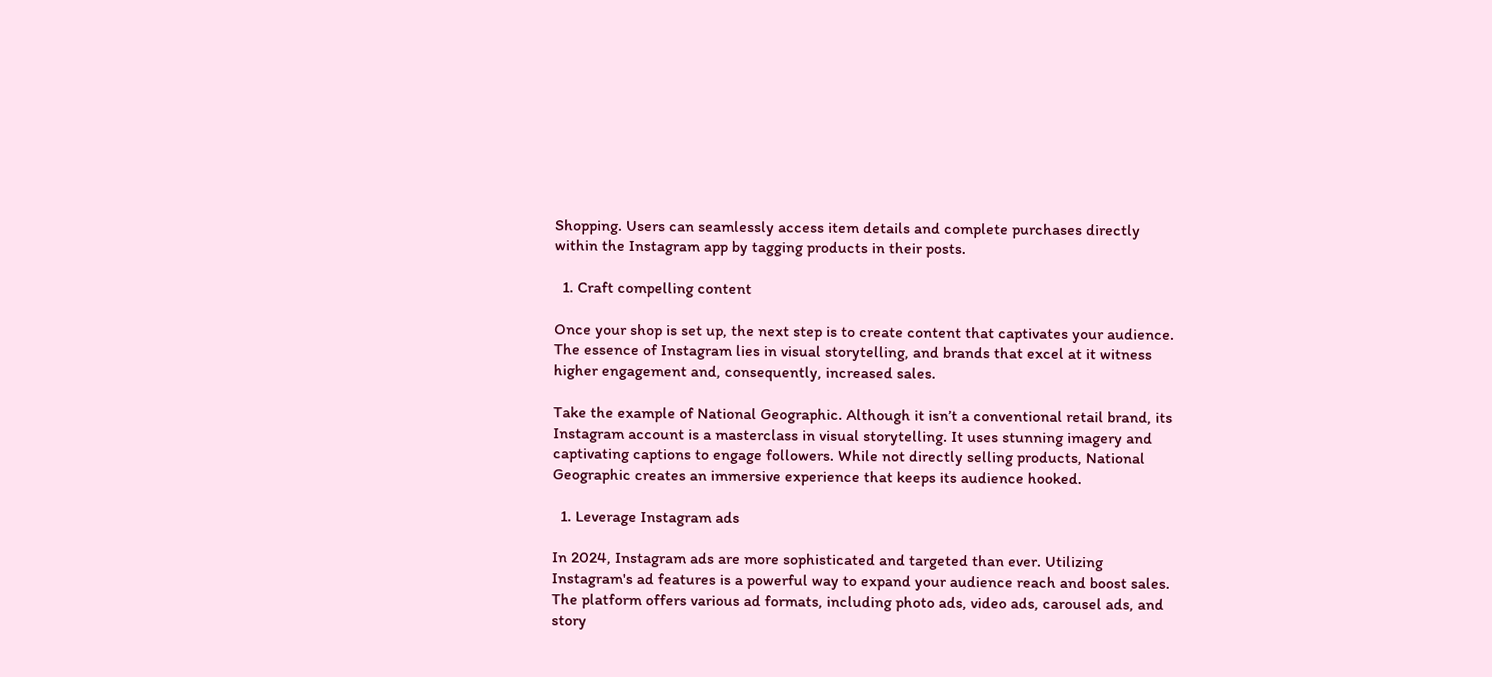Shopping. Users can seamlessly access item details and complete purchases directly within the Instagram app by tagging products in their posts.

  1. Craft compelling content

Once your shop is set up, the next step is to create content that captivates your audience. The essence of Instagram lies in visual storytelling, and brands that excel at it witness higher engagement and, consequently, increased sales.

Take the example of National Geographic. Although it isn’t a conventional retail brand, its Instagram account is a masterclass in visual storytelling. It uses stunning imagery and captivating captions to engage followers. While not directly selling products, National Geographic creates an immersive experience that keeps its audience hooked.

  1. Leverage Instagram ads

In 2024, Instagram ads are more sophisticated and targeted than ever. Utilizing Instagram's ad features is a powerful way to expand your audience reach and boost sales. The platform offers various ad formats, including photo ads, video ads, carousel ads, and story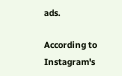ads.

According to Instagram's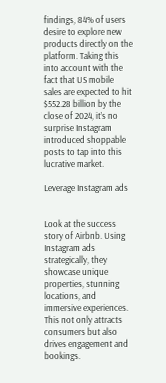findings, 84% of users desire to explore new products directly on the platform. Taking this into account with the fact that US mobile sales are expected to hit $552.28 billion by the close of 2024, it’s no surprise Instagram introduced shoppable posts to tap into this lucrative market.

Leverage Instagram ads


Look at the success story of Airbnb. Using Instagram ads strategically, they showcase unique properties, stunning locations, and immersive experiences. This not only attracts consumers but also drives engagement and bookings.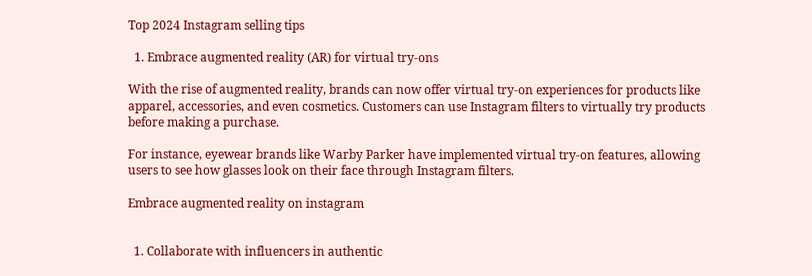Top 2024 Instagram selling tips

  1. Embrace augmented reality (AR) for virtual try-ons

With the rise of augmented reality, brands can now offer virtual try-on experiences for products like apparel, accessories, and even cosmetics. Customers can use Instagram filters to virtually try products before making a purchase.

For instance, eyewear brands like Warby Parker have implemented virtual try-on features, allowing users to see how glasses look on their face through Instagram filters.

Embrace augmented reality on instagram


  1. Collaborate with influencers in authentic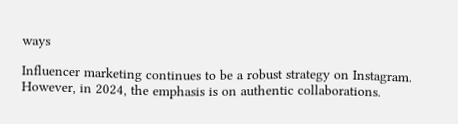ways

Influencer marketing continues to be a robust strategy on Instagram. However, in 2024, the emphasis is on authentic collaborations.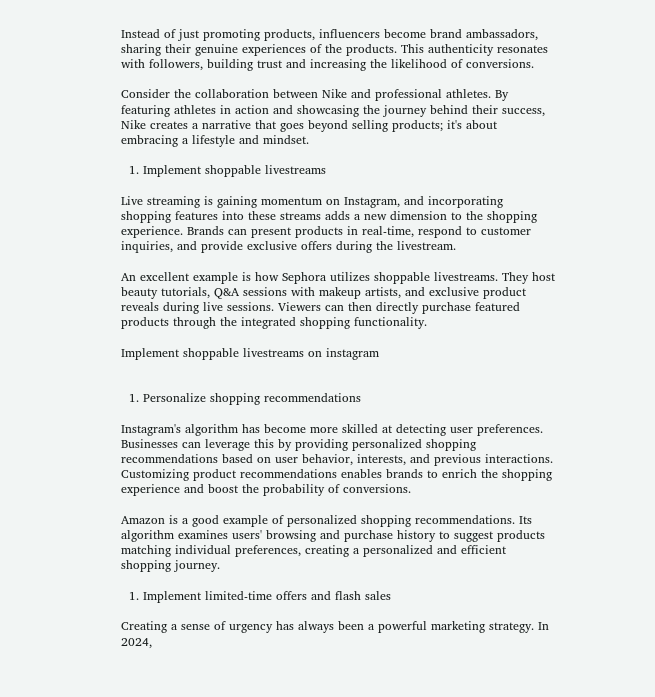Instead of just promoting products, influencers become brand ambassadors, sharing their genuine experiences of the products. This authenticity resonates with followers, building trust and increasing the likelihood of conversions.

Consider the collaboration between Nike and professional athletes. By featuring athletes in action and showcasing the journey behind their success, Nike creates a narrative that goes beyond selling products; it's about embracing a lifestyle and mindset.

  1. Implement shoppable livestreams

Live streaming is gaining momentum on Instagram, and incorporating shopping features into these streams adds a new dimension to the shopping experience. Brands can present products in real-time, respond to customer inquiries, and provide exclusive offers during the livestream.

An excellent example is how Sephora utilizes shoppable livestreams. They host beauty tutorials, Q&A sessions with makeup artists, and exclusive product reveals during live sessions. Viewers can then directly purchase featured products through the integrated shopping functionality.

Implement shoppable livestreams on instagram


  1. Personalize shopping recommendations

Instagram's algorithm has become more skilled at detecting user preferences. Businesses can leverage this by providing personalized shopping recommendations based on user behavior, interests, and previous interactions. Customizing product recommendations enables brands to enrich the shopping experience and boost the probability of conversions.

Amazon is a good example of personalized shopping recommendations. Its algorithm examines users' browsing and purchase history to suggest products matching individual preferences, creating a personalized and efficient shopping journey.

  1. Implement limited-time offers and flash sales

Creating a sense of urgency has always been a powerful marketing strategy. In 2024,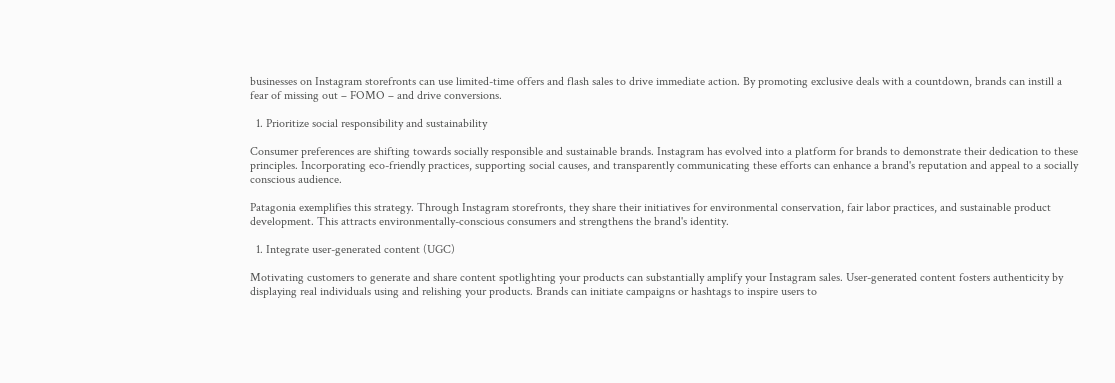businesses on Instagram storefronts can use limited-time offers and flash sales to drive immediate action. By promoting exclusive deals with a countdown, brands can instill a fear of missing out – FOMO – and drive conversions.

  1. Prioritize social responsibility and sustainability

Consumer preferences are shifting towards socially responsible and sustainable brands. Instagram has evolved into a platform for brands to demonstrate their dedication to these principles. Incorporating eco-friendly practices, supporting social causes, and transparently communicating these efforts can enhance a brand's reputation and appeal to a socially conscious audience.

Patagonia exemplifies this strategy. Through Instagram storefronts, they share their initiatives for environmental conservation, fair labor practices, and sustainable product development. This attracts environmentally-conscious consumers and strengthens the brand's identity.

  1. Integrate user-generated content (UGC)

Motivating customers to generate and share content spotlighting your products can substantially amplify your Instagram sales. User-generated content fosters authenticity by displaying real individuals using and relishing your products. Brands can initiate campaigns or hashtags to inspire users to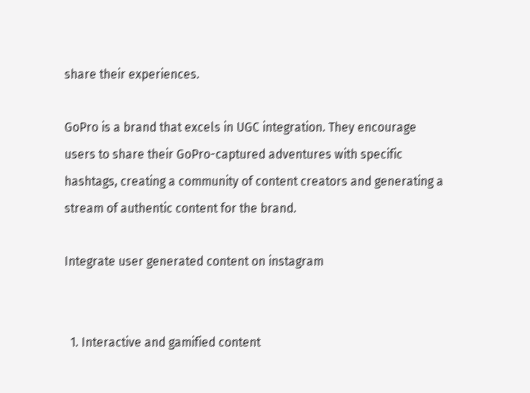share their experiences.

GoPro is a brand that excels in UGC integration. They encourage users to share their GoPro-captured adventures with specific hashtags, creating a community of content creators and generating a stream of authentic content for the brand.

Integrate user generated content on instagram


  1. Interactive and gamified content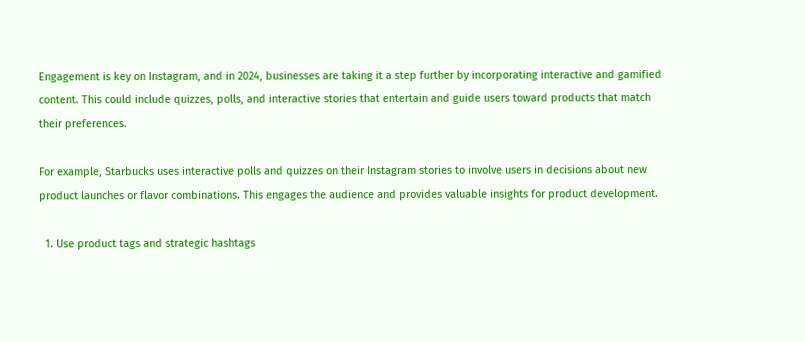Engagement is key on Instagram, and in 2024, businesses are taking it a step further by incorporating interactive and gamified content. This could include quizzes, polls, and interactive stories that entertain and guide users toward products that match their preferences.

For example, Starbucks uses interactive polls and quizzes on their Instagram stories to involve users in decisions about new product launches or flavor combinations. This engages the audience and provides valuable insights for product development.

  1. Use product tags and strategic hashtags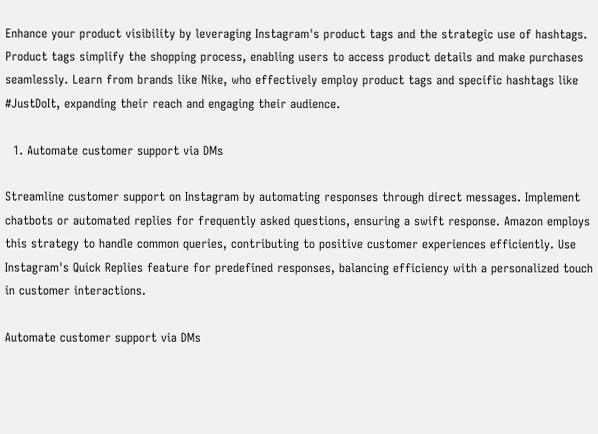Enhance your product visibility by leveraging Instagram's product tags and the strategic use of hashtags. Product tags simplify the shopping process, enabling users to access product details and make purchases seamlessly. Learn from brands like Nike, who effectively employ product tags and specific hashtags like #JustDoIt, expanding their reach and engaging their audience.

  1. Automate customer support via DMs

Streamline customer support on Instagram by automating responses through direct messages. Implement chatbots or automated replies for frequently asked questions, ensuring a swift response. Amazon employs this strategy to handle common queries, contributing to positive customer experiences efficiently. Use Instagram's Quick Replies feature for predefined responses, balancing efficiency with a personalized touch in customer interactions.

Automate customer support via DMs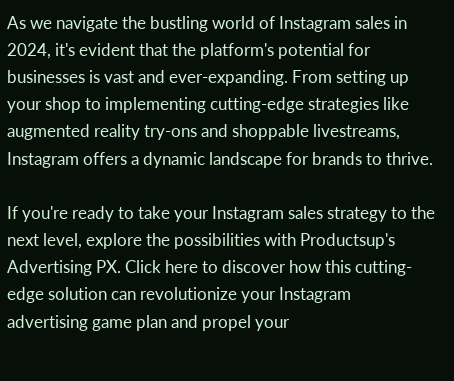As we navigate the bustling world of Instagram sales in 2024, it's evident that the platform's potential for businesses is vast and ever-expanding. From setting up your shop to implementing cutting-edge strategies like augmented reality try-ons and shoppable livestreams, Instagram offers a dynamic landscape for brands to thrive.

If you're ready to take your Instagram sales strategy to the next level, explore the possibilities with Productsup's Advertising PX. Click here to discover how this cutting-edge solution can revolutionize your Instagram advertising game plan and propel your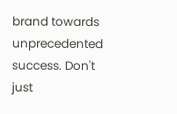brand towards unprecedented success. Don't just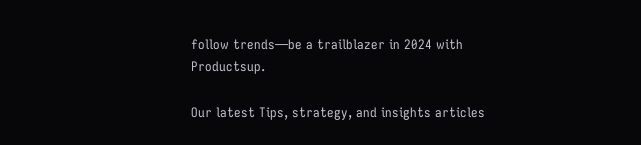follow trends—be a trailblazer in 2024 with Productsup.

Our latest Tips, strategy, and insights articles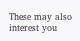These may also interest you